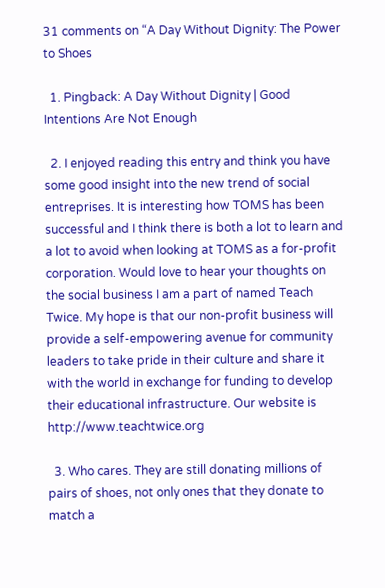31 comments on “A Day Without Dignity: The Power to Shoes

  1. Pingback: A Day Without Dignity | Good Intentions Are Not Enough

  2. I enjoyed reading this entry and think you have some good insight into the new trend of social entreprises. It is interesting how TOMS has been successful and I think there is both a lot to learn and a lot to avoid when looking at TOMS as a for-profit corporation. Would love to hear your thoughts on the social business I am a part of named Teach Twice. My hope is that our non-profit business will provide a self-empowering avenue for community leaders to take pride in their culture and share it with the world in exchange for funding to develop their educational infrastructure. Our website is http://www.teachtwice.org

  3. Who cares. They are still donating millions of pairs of shoes, not only ones that they donate to match a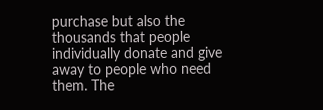purchase but also the thousands that people individually donate and give away to people who need them. The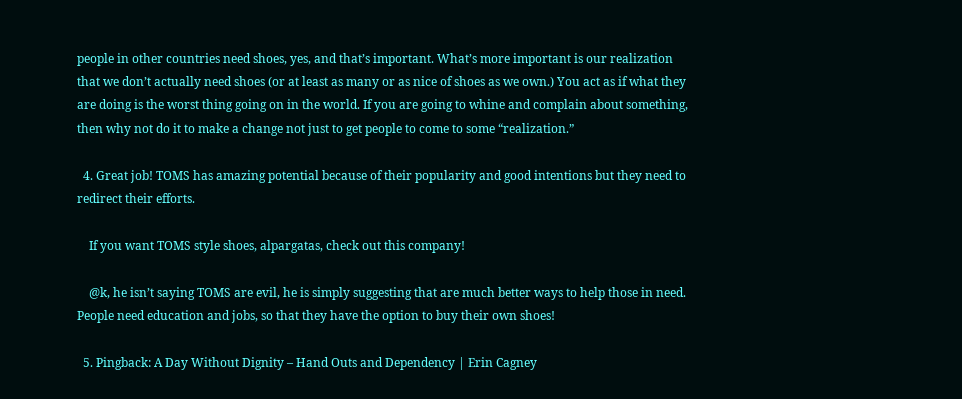people in other countries need shoes, yes, and that’s important. What’s more important is our realization that we don’t actually need shoes (or at least as many or as nice of shoes as we own.) You act as if what they are doing is the worst thing going on in the world. If you are going to whine and complain about something, then why not do it to make a change not just to get people to come to some “realization.”

  4. Great job! TOMS has amazing potential because of their popularity and good intentions but they need to redirect their efforts.

    If you want TOMS style shoes, alpargatas, check out this company!

    @k, he isn’t saying TOMS are evil, he is simply suggesting that are much better ways to help those in need. People need education and jobs, so that they have the option to buy their own shoes!

  5. Pingback: A Day Without Dignity – Hand Outs and Dependency | Erin Cagney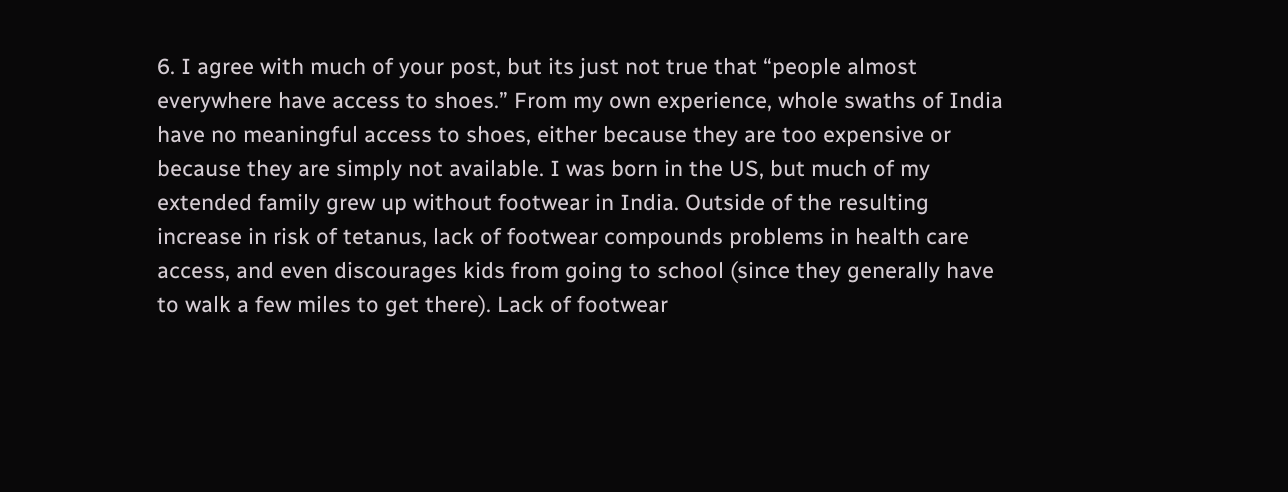6. I agree with much of your post, but its just not true that “people almost everywhere have access to shoes.” From my own experience, whole swaths of India have no meaningful access to shoes, either because they are too expensive or because they are simply not available. I was born in the US, but much of my extended family grew up without footwear in India. Outside of the resulting increase in risk of tetanus, lack of footwear compounds problems in health care access, and even discourages kids from going to school (since they generally have to walk a few miles to get there). Lack of footwear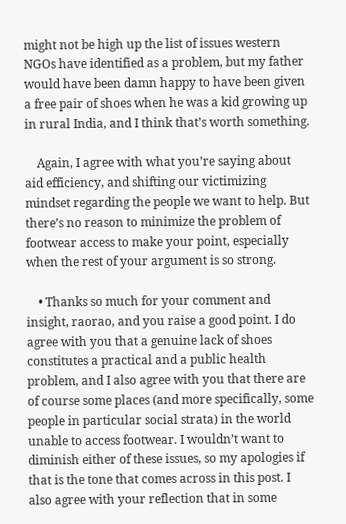might not be high up the list of issues western NGOs have identified as a problem, but my father would have been damn happy to have been given a free pair of shoes when he was a kid growing up in rural India, and I think that’s worth something.

    Again, I agree with what you’re saying about aid efficiency, and shifting our victimizing mindset regarding the people we want to help. But there’s no reason to minimize the problem of footwear access to make your point, especially when the rest of your argument is so strong.

    • Thanks so much for your comment and insight, raorao, and you raise a good point. I do agree with you that a genuine lack of shoes constitutes a practical and a public health problem, and I also agree with you that there are of course some places (and more specifically, some people in particular social strata) in the world unable to access footwear. I wouldn’t want to diminish either of these issues, so my apologies if that is the tone that comes across in this post. I also agree with your reflection that in some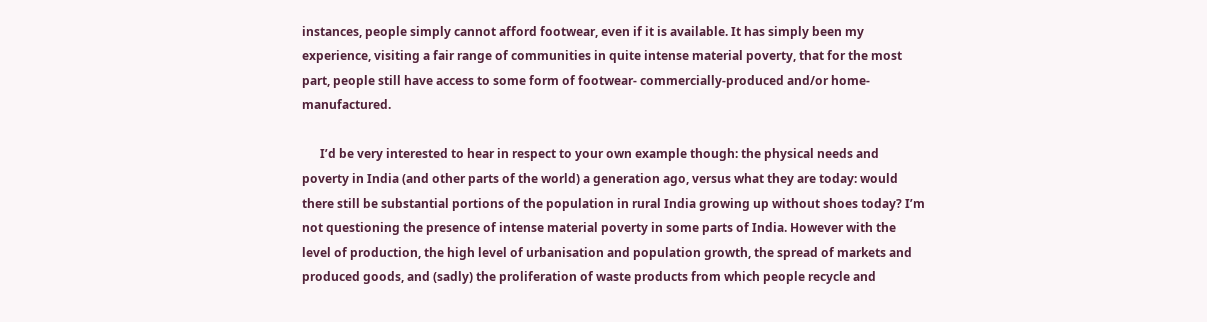instances, people simply cannot afford footwear, even if it is available. It has simply been my experience, visiting a fair range of communities in quite intense material poverty, that for the most part, people still have access to some form of footwear- commercially-produced and/or home-manufactured.

      I’d be very interested to hear in respect to your own example though: the physical needs and poverty in India (and other parts of the world) a generation ago, versus what they are today: would there still be substantial portions of the population in rural India growing up without shoes today? I’m not questioning the presence of intense material poverty in some parts of India. However with the level of production, the high level of urbanisation and population growth, the spread of markets and produced goods, and (sadly) the proliferation of waste products from which people recycle and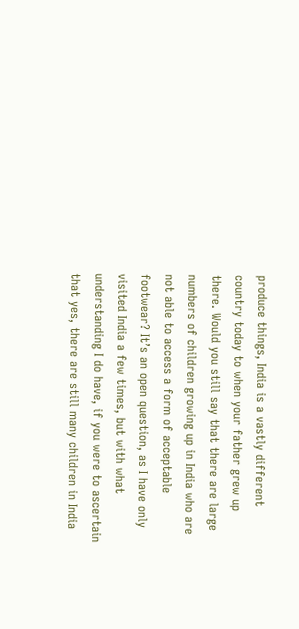produce things, India is a vastly different country today to when your father grew up there. Would you still say that there are large numbers of children growing up in India who are not able to access a form of acceptable footwear? It’s an open question, as I have only visited India a few times, but with what understanding I do have, if you were to ascertain that yes, there are still many children in India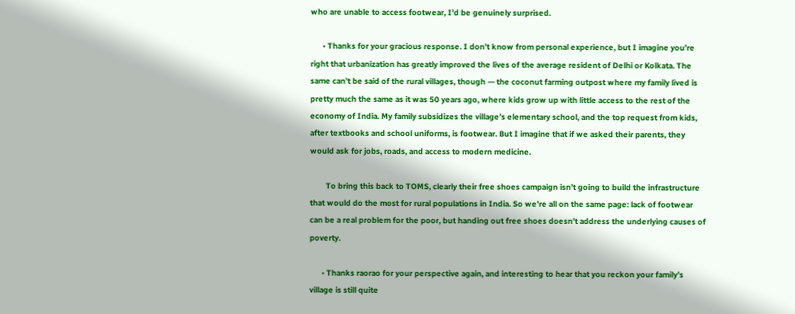who are unable to access footwear, I’d be genuinely surprised.

      • Thanks for your gracious response. I don’t know from personal experience, but I imagine you’re right that urbanization has greatly improved the lives of the average resident of Delhi or Kolkata. The same can’t be said of the rural villages, though — the coconut farming outpost where my family lived is pretty much the same as it was 50 years ago, where kids grow up with little access to the rest of the economy of India. My family subsidizes the village’s elementary school, and the top request from kids, after textbooks and school uniforms, is footwear. But I imagine that if we asked their parents, they would ask for jobs, roads, and access to modern medicine.

        To bring this back to TOMS, clearly their free shoes campaign isn’t going to build the infrastructure that would do the most for rural populations in India. So we’re all on the same page: lack of footwear can be a real problem for the poor, but handing out free shoes doesn’t address the underlying causes of poverty.

      • Thanks raorao for your perspective again, and interesting to hear that you reckon your family’s village is still quite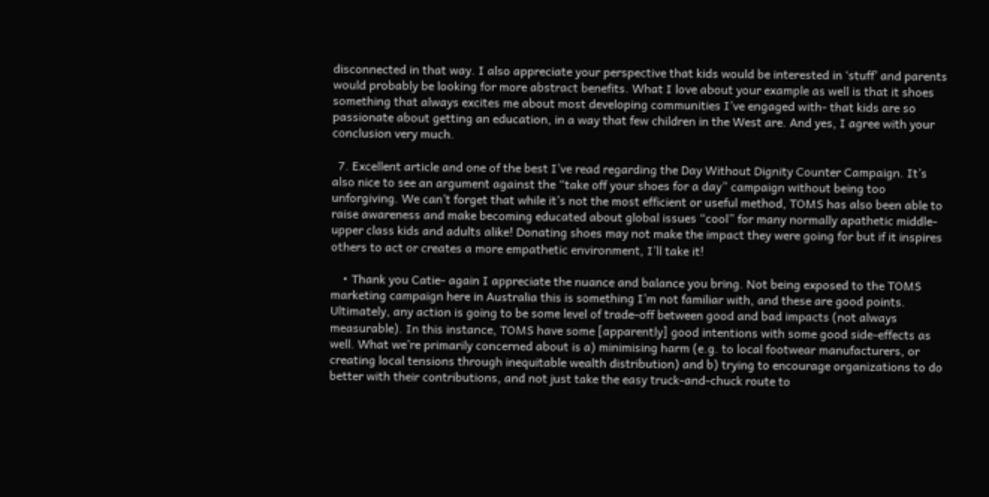disconnected in that way. I also appreciate your perspective that kids would be interested in ‘stuff’ and parents would probably be looking for more abstract benefits. What I love about your example as well is that it shoes something that always excites me about most developing communities I’ve engaged with- that kids are so passionate about getting an education, in a way that few children in the West are. And yes, I agree with your conclusion very much.

  7. Excellent article and one of the best I’ve read regarding the Day Without Dignity Counter Campaign. It’s also nice to see an argument against the “take off your shoes for a day” campaign without being too unforgiving. We can’t forget that while it’s not the most efficient or useful method, TOMS has also been able to raise awareness and make becoming educated about global issues “cool” for many normally apathetic middle-upper class kids and adults alike! Donating shoes may not make the impact they were going for but if it inspires others to act or creates a more empathetic environment, I’ll take it!

    • Thank you Catie- again I appreciate the nuance and balance you bring. Not being exposed to the TOMS marketing campaign here in Australia this is something I’m not familiar with, and these are good points. Ultimately, any action is going to be some level of trade-off between good and bad impacts (not always measurable). In this instance, TOMS have some [apparently] good intentions with some good side-effects as well. What we’re primarily concerned about is a) minimising harm (e.g. to local footwear manufacturers, or creating local tensions through inequitable wealth distribution) and b) trying to encourage organizations to do better with their contributions, and not just take the easy truck-and-chuck route to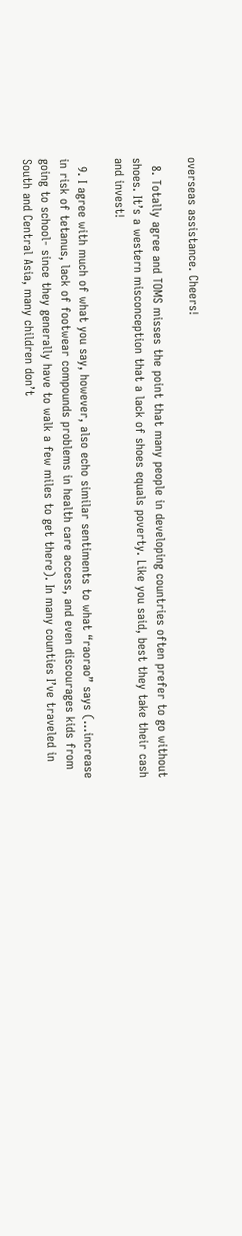overseas assistance. Cheers!

  8. Totally agree and TOMS misses the point that many people in developing countries often prefer to go without shoes. It’s a western misconception that a lack of shoes equals poverty. Like you said, best they take their cash and invest!

  9. I agree with much of what you say, however, also echo similar sentiments to what “raorao” says (…increase in risk of tetanus, lack of footwear compounds problems in health care access, and even discourages kids from going to school- since they generally have to walk a few miles to get there). In many counties I’ve traveled in South and Central Asia, many children don’t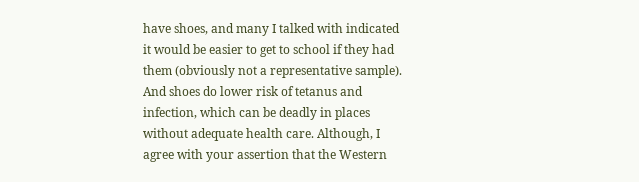have shoes, and many I talked with indicated it would be easier to get to school if they had them (obviously not a representative sample). And shoes do lower risk of tetanus and infection, which can be deadly in places without adequate health care. Although, I agree with your assertion that the Western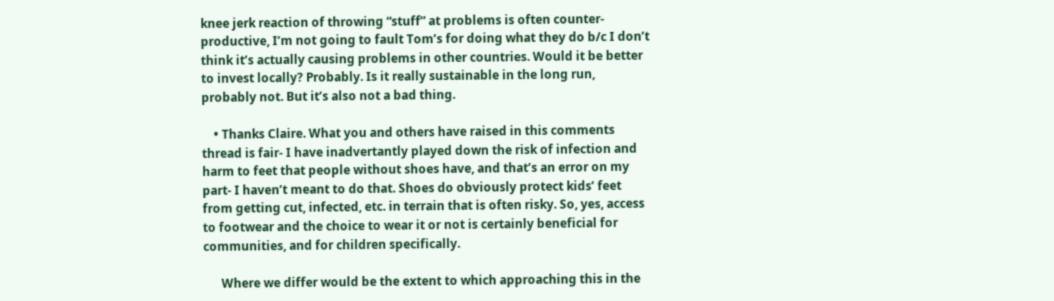knee jerk reaction of throwing “stuff” at problems is often counter-productive, I’m not going to fault Tom’s for doing what they do b/c I don’t think it’s actually causing problems in other countries. Would it be better to invest locally? Probably. Is it really sustainable in the long run, probably not. But it’s also not a bad thing.

    • Thanks Claire. What you and others have raised in this comments thread is fair- I have inadvertantly played down the risk of infection and harm to feet that people without shoes have, and that’s an error on my part- I haven’t meant to do that. Shoes do obviously protect kids’ feet from getting cut, infected, etc. in terrain that is often risky. So, yes, access to footwear and the choice to wear it or not is certainly beneficial for communities, and for children specifically.

      Where we differ would be the extent to which approaching this in the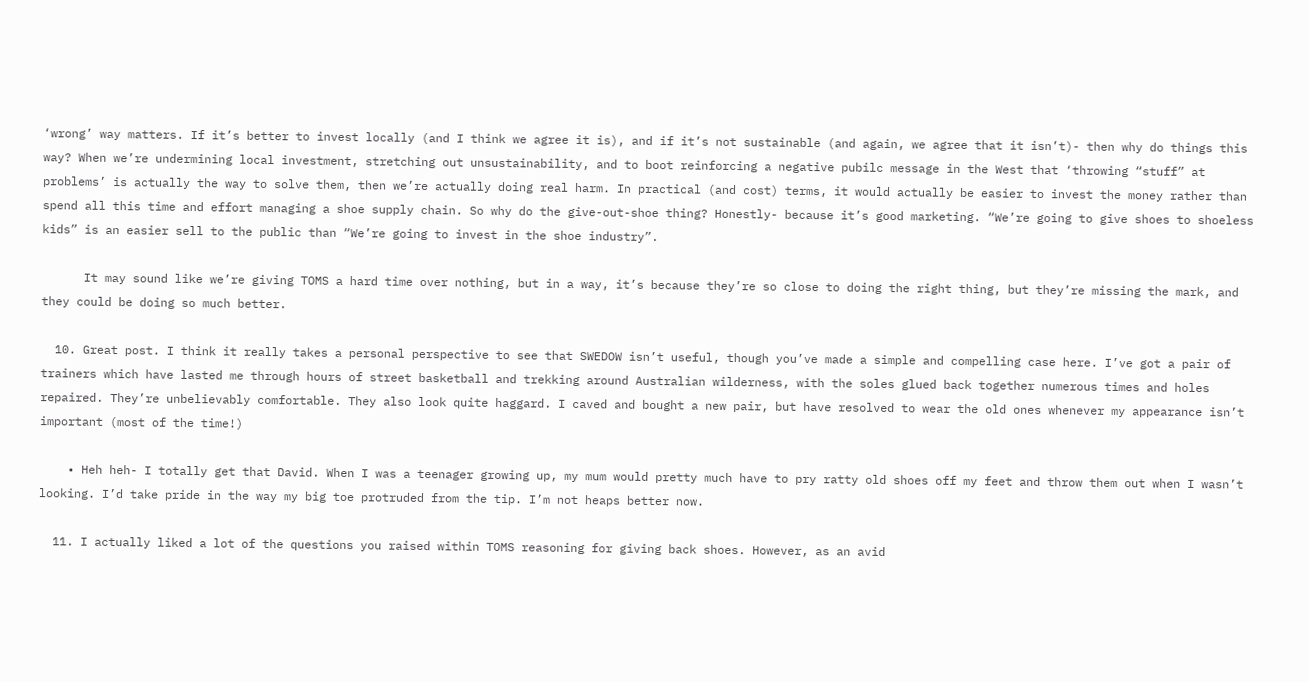‘wrong’ way matters. If it’s better to invest locally (and I think we agree it is), and if it’s not sustainable (and again, we agree that it isn’t)- then why do things this way? When we’re undermining local investment, stretching out unsustainability, and to boot reinforcing a negative pubilc message in the West that ‘throwing “stuff” at problems’ is actually the way to solve them, then we’re actually doing real harm. In practical (and cost) terms, it would actually be easier to invest the money rather than spend all this time and effort managing a shoe supply chain. So why do the give-out-shoe thing? Honestly- because it’s good marketing. “We’re going to give shoes to shoeless kids” is an easier sell to the public than “We’re going to invest in the shoe industry”.

      It may sound like we’re giving TOMS a hard time over nothing, but in a way, it’s because they’re so close to doing the right thing, but they’re missing the mark, and they could be doing so much better.

  10. Great post. I think it really takes a personal perspective to see that SWEDOW isn’t useful, though you’ve made a simple and compelling case here. I’ve got a pair of trainers which have lasted me through hours of street basketball and trekking around Australian wilderness, with the soles glued back together numerous times and holes repaired. They’re unbelievably comfortable. They also look quite haggard. I caved and bought a new pair, but have resolved to wear the old ones whenever my appearance isn’t important (most of the time!)

    • Heh heh- I totally get that David. When I was a teenager growing up, my mum would pretty much have to pry ratty old shoes off my feet and throw them out when I wasn’t looking. I’d take pride in the way my big toe protruded from the tip. I’m not heaps better now.

  11. I actually liked a lot of the questions you raised within TOMS reasoning for giving back shoes. However, as an avid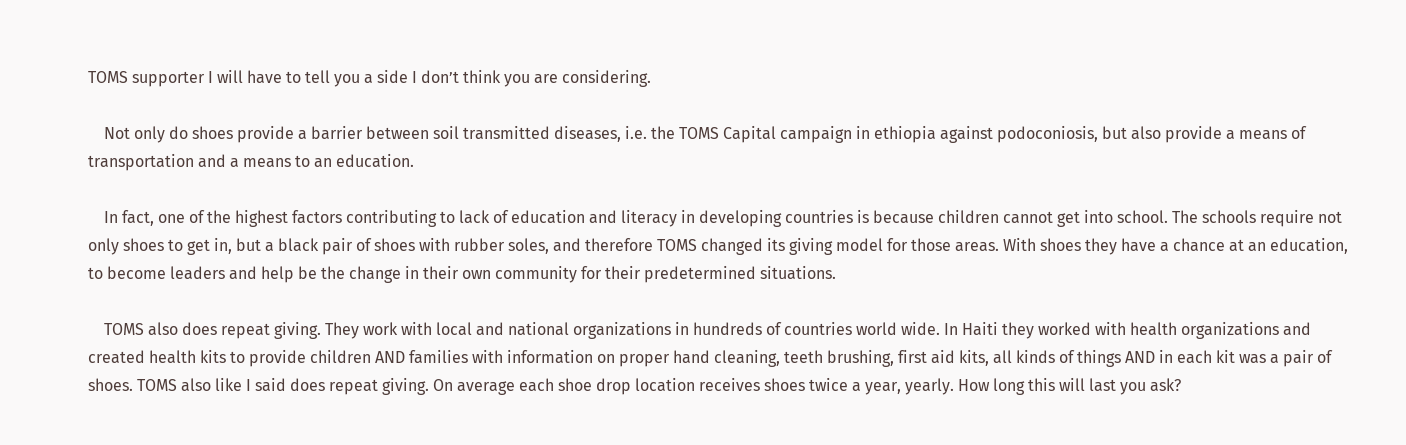TOMS supporter I will have to tell you a side I don’t think you are considering.

    Not only do shoes provide a barrier between soil transmitted diseases, i.e. the TOMS Capital campaign in ethiopia against podoconiosis, but also provide a means of transportation and a means to an education.

    In fact, one of the highest factors contributing to lack of education and literacy in developing countries is because children cannot get into school. The schools require not only shoes to get in, but a black pair of shoes with rubber soles, and therefore TOMS changed its giving model for those areas. With shoes they have a chance at an education, to become leaders and help be the change in their own community for their predetermined situations.

    TOMS also does repeat giving. They work with local and national organizations in hundreds of countries world wide. In Haiti they worked with health organizations and created health kits to provide children AND families with information on proper hand cleaning, teeth brushing, first aid kits, all kinds of things AND in each kit was a pair of shoes. TOMS also like I said does repeat giving. On average each shoe drop location receives shoes twice a year, yearly. How long this will last you ask?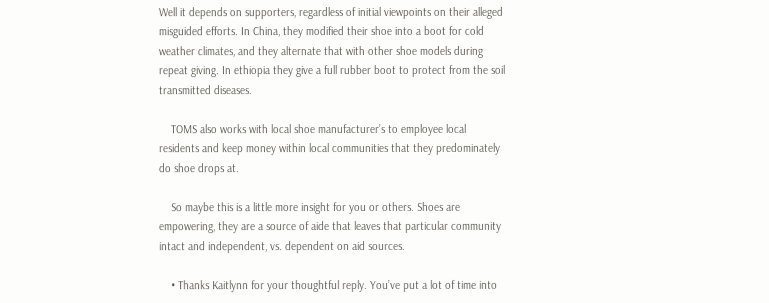Well it depends on supporters, regardless of initial viewpoints on their alleged misguided efforts. In China, they modified their shoe into a boot for cold weather climates, and they alternate that with other shoe models during repeat giving. In ethiopia they give a full rubber boot to protect from the soil transmitted diseases.

    TOMS also works with local shoe manufacturer’s to employee local residents and keep money within local communities that they predominately do shoe drops at.

    So maybe this is a little more insight for you or others. Shoes are empowering, they are a source of aide that leaves that particular community intact and independent, vs. dependent on aid sources.

    • Thanks Kaitlynn for your thoughtful reply. You’ve put a lot of time into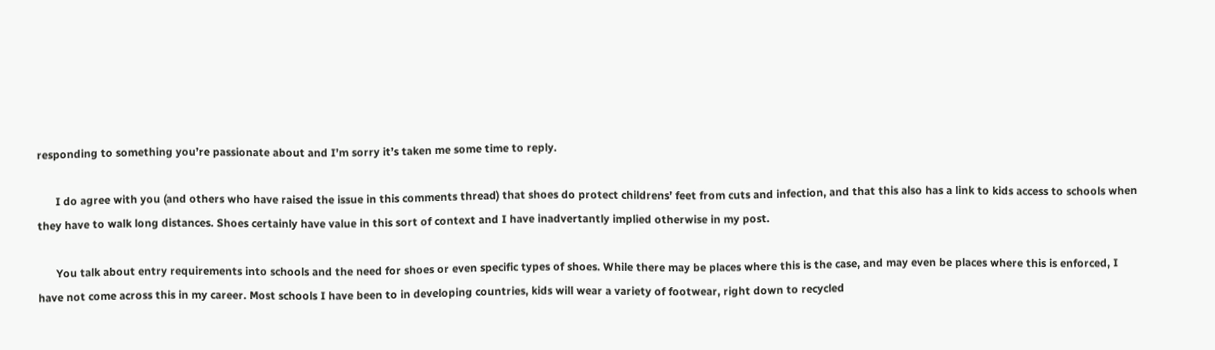responding to something you’re passionate about and I’m sorry it’s taken me some time to reply.

      I do agree with you (and others who have raised the issue in this comments thread) that shoes do protect childrens’ feet from cuts and infection, and that this also has a link to kids access to schools when they have to walk long distances. Shoes certainly have value in this sort of context and I have inadvertantly implied otherwise in my post.

      You talk about entry requirements into schools and the need for shoes or even specific types of shoes. While there may be places where this is the case, and may even be places where this is enforced, I have not come across this in my career. Most schools I have been to in developing countries, kids will wear a variety of footwear, right down to recycled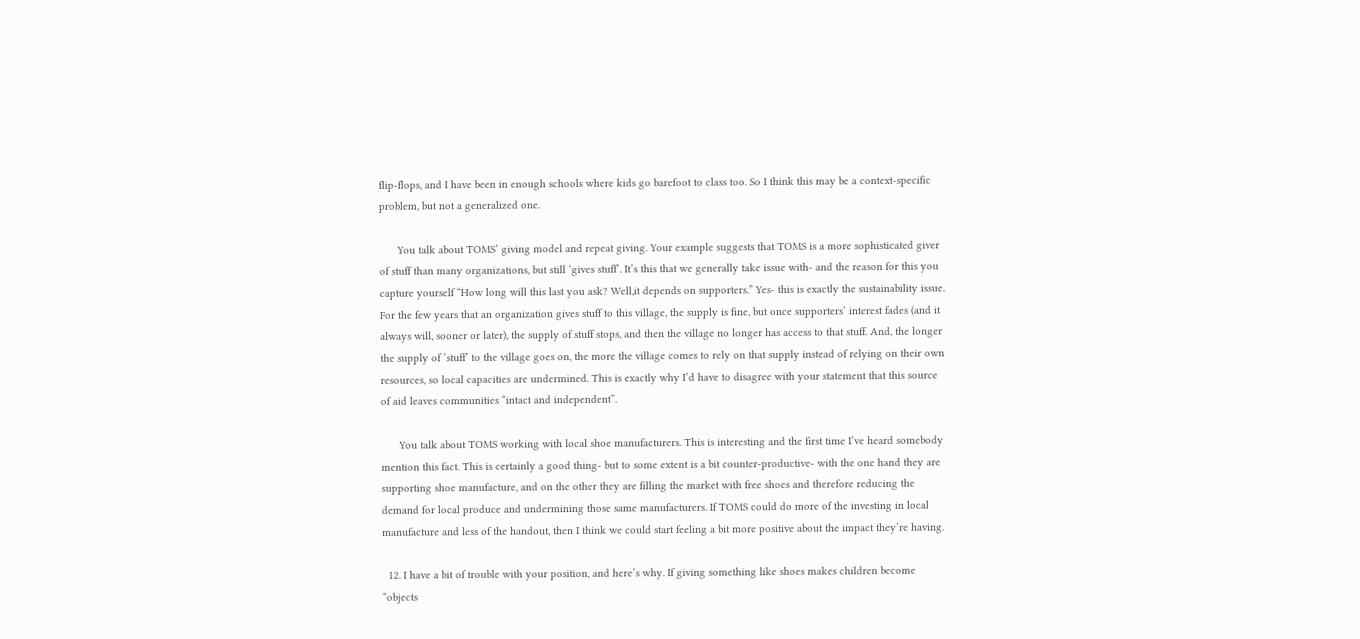flip-flops, and I have been in enough schools where kids go barefoot to class too. So I think this may be a context-specific problem, but not a generalized one.

      You talk about TOMS’ giving model and repeat giving. Your example suggests that TOMS is a more sophisticated giver of stuff than many organizations, but still ‘gives stuff’. It’s this that we generally take issue with- and the reason for this you capture yourself “How long will this last you ask? Well,it depends on supporters.” Yes- this is exactly the sustainability issue. For the few years that an organization gives stuff to this village, the supply is fine, but once supporters’ interest fades (and it always will, sooner or later), the supply of stuff stops, and then the village no longer has access to that stuff. And, the longer the supply of ‘stuff’ to the village goes on, the more the village comes to rely on that supply instead of relying on their own resources, so local capacities are undermined. This is exactly why I’d have to disagree with your statement that this source of aid leaves communities “intact and independent”.

      You talk about TOMS working with local shoe manufacturers. This is interesting and the first time I’ve heard somebody mention this fact. This is certainly a good thing- but to some extent is a bit counter-productive- with the one hand they are supporting shoe manufacture, and on the other they are filling the market with free shoes and therefore reducing the demand for local produce and undermining those same manufacturers. If TOMS could do more of the investing in local manufacture and less of the handout, then I think we could start feeling a bit more positive about the impact they’re having.

  12. I have a bit of trouble with your position, and here’s why. If giving something like shoes makes children become “objects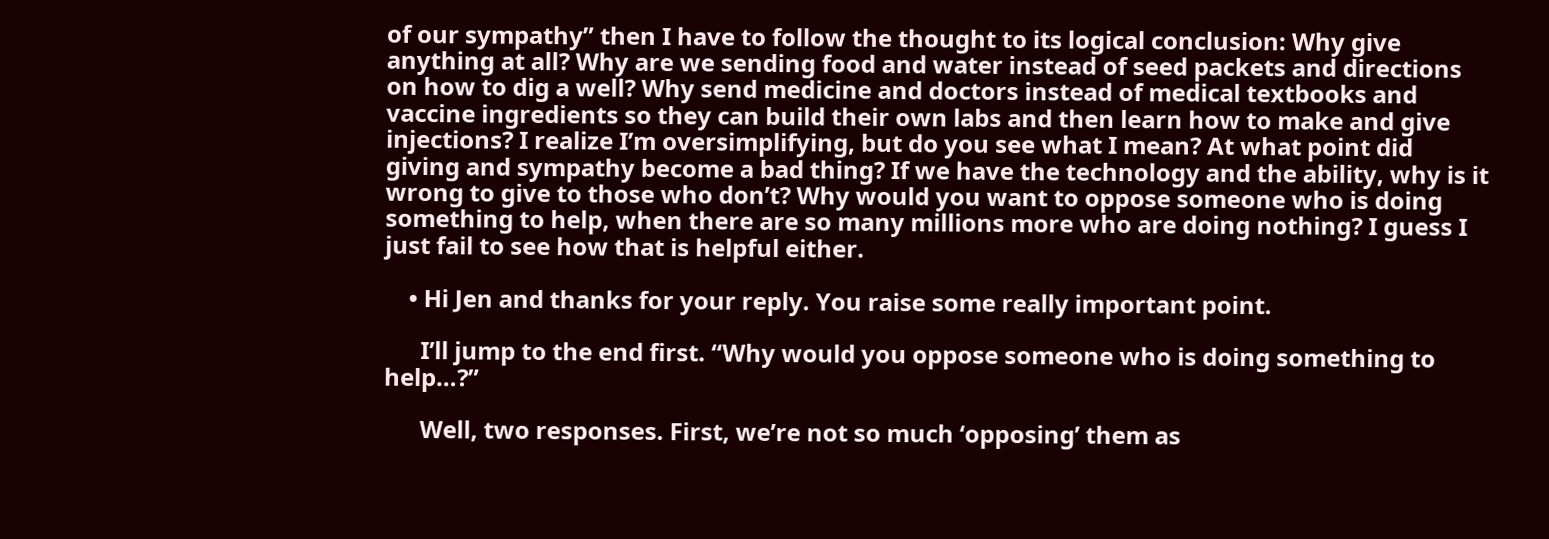of our sympathy” then I have to follow the thought to its logical conclusion: Why give anything at all? Why are we sending food and water instead of seed packets and directions on how to dig a well? Why send medicine and doctors instead of medical textbooks and vaccine ingredients so they can build their own labs and then learn how to make and give injections? I realize I’m oversimplifying, but do you see what I mean? At what point did giving and sympathy become a bad thing? If we have the technology and the ability, why is it wrong to give to those who don’t? Why would you want to oppose someone who is doing something to help, when there are so many millions more who are doing nothing? I guess I just fail to see how that is helpful either.

    • Hi Jen and thanks for your reply. You raise some really important point.

      I’ll jump to the end first. “Why would you oppose someone who is doing something to help…?”

      Well, two responses. First, we’re not so much ‘opposing’ them as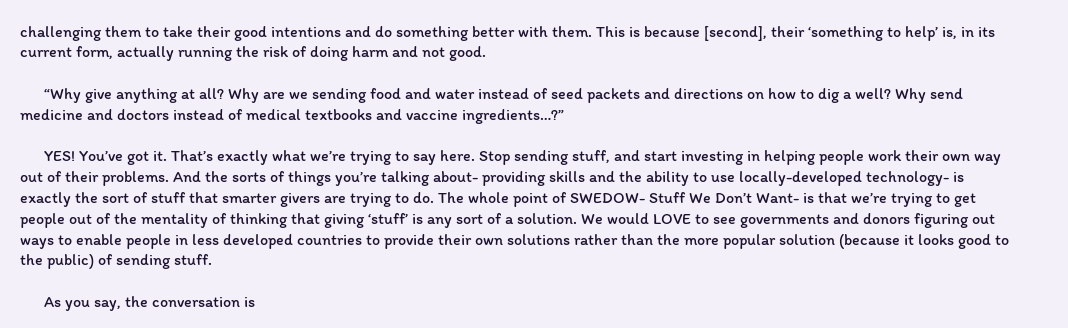challenging them to take their good intentions and do something better with them. This is because [second], their ‘something to help’ is, in its current form, actually running the risk of doing harm and not good.

      “Why give anything at all? Why are we sending food and water instead of seed packets and directions on how to dig a well? Why send medicine and doctors instead of medical textbooks and vaccine ingredients…?”

      YES! You’ve got it. That’s exactly what we’re trying to say here. Stop sending stuff, and start investing in helping people work their own way out of their problems. And the sorts of things you’re talking about- providing skills and the ability to use locally-developed technology- is exactly the sort of stuff that smarter givers are trying to do. The whole point of SWEDOW- Stuff We Don’t Want- is that we’re trying to get people out of the mentality of thinking that giving ‘stuff’ is any sort of a solution. We would LOVE to see governments and donors figuring out ways to enable people in less developed countries to provide their own solutions rather than the more popular solution (because it looks good to the public) of sending stuff.

      As you say, the conversation is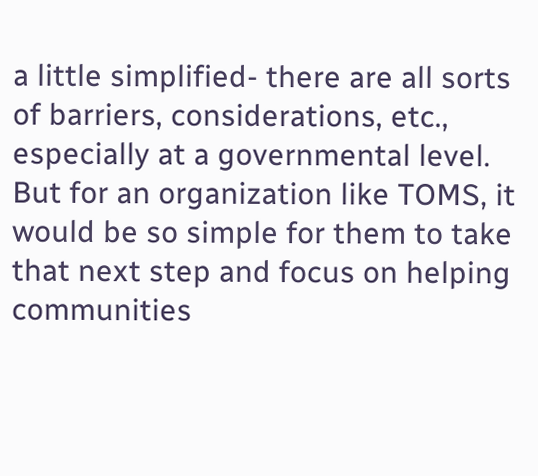a little simplified- there are all sorts of barriers, considerations, etc., especially at a governmental level. But for an organization like TOMS, it would be so simple for them to take that next step and focus on helping communities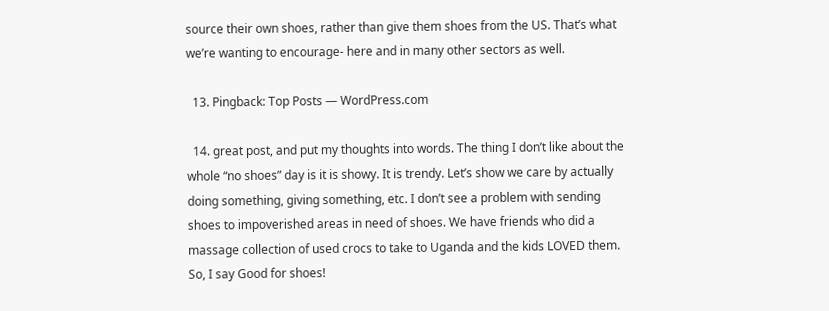source their own shoes, rather than give them shoes from the US. That’s what we’re wanting to encourage- here and in many other sectors as well.

  13. Pingback: Top Posts — WordPress.com

  14. great post, and put my thoughts into words. The thing I don’t like about the whole “no shoes” day is it is showy. It is trendy. Let’s show we care by actually doing something, giving something, etc. I don’t see a problem with sending shoes to impoverished areas in need of shoes. We have friends who did a massage collection of used crocs to take to Uganda and the kids LOVED them. So, I say Good for shoes!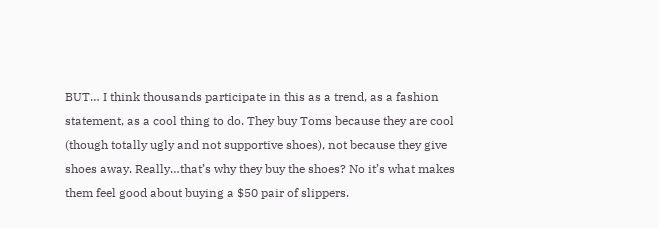BUT… I think thousands participate in this as a trend, as a fashion statement, as a cool thing to do. They buy Toms because they are cool (though totally ugly and not supportive shoes), not because they give shoes away. Really…that’s why they buy the shoes? No it’s what makes them feel good about buying a $50 pair of slippers.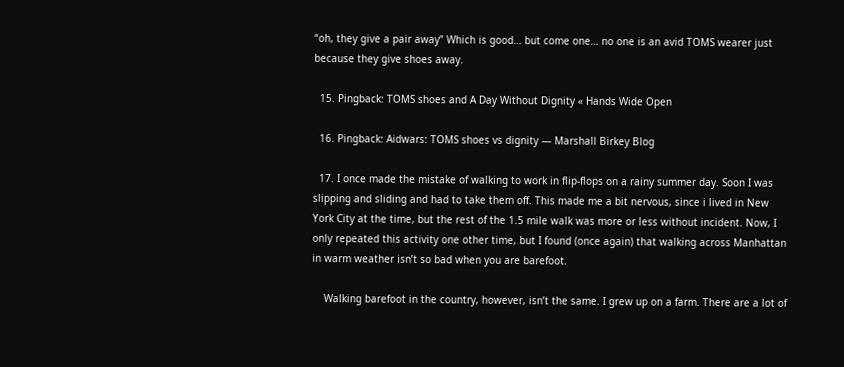“oh, they give a pair away” Which is good… but come one… no one is an avid TOMS wearer just because they give shoes away.

  15. Pingback: TOMS shoes and A Day Without Dignity « Hands Wide Open

  16. Pingback: Aidwars: TOMS shoes vs dignity — Marshall Birkey Blog

  17. I once made the mistake of walking to work in flip-flops on a rainy summer day. Soon I was slipping and sliding and had to take them off. This made me a bit nervous, since i lived in New York City at the time, but the rest of the 1.5 mile walk was more or less without incident. Now, I only repeated this activity one other time, but I found (once again) that walking across Manhattan in warm weather isn’t so bad when you are barefoot.

    Walking barefoot in the country, however, isn’t the same. I grew up on a farm. There are a lot of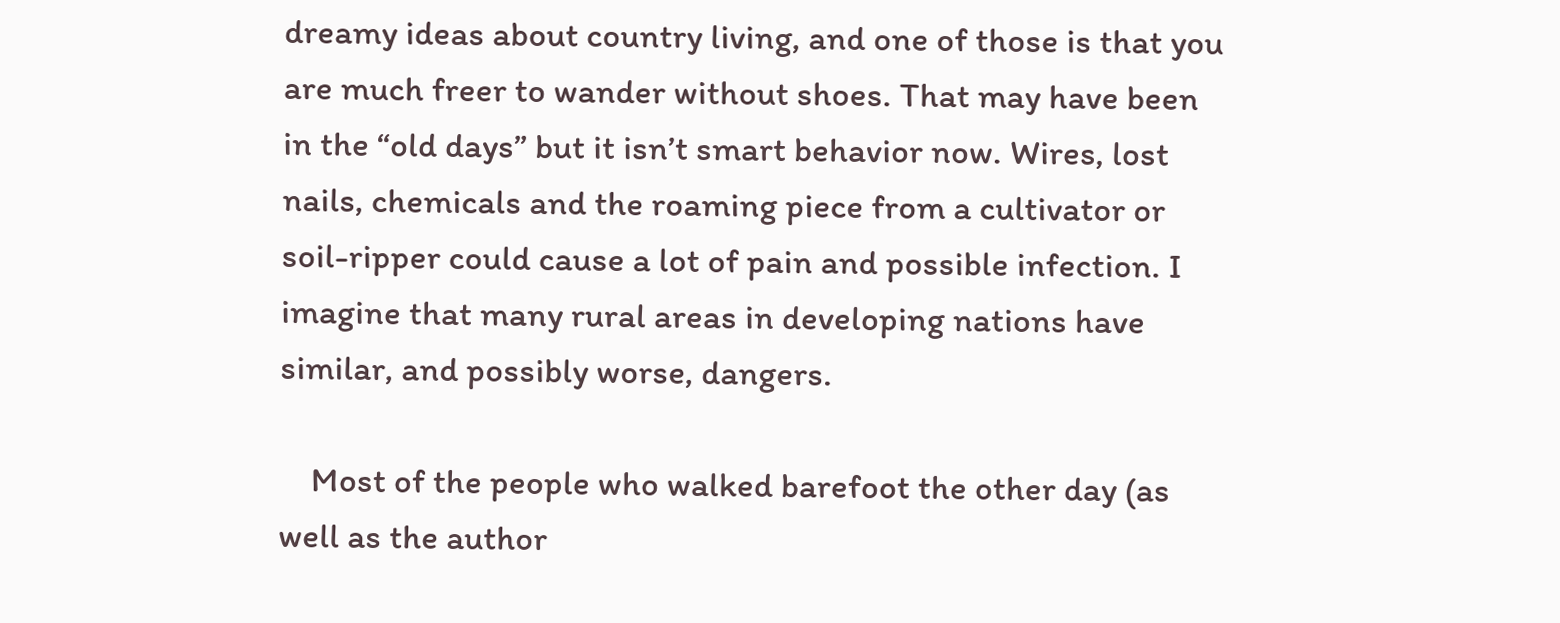dreamy ideas about country living, and one of those is that you are much freer to wander without shoes. That may have been in the “old days” but it isn’t smart behavior now. Wires, lost nails, chemicals and the roaming piece from a cultivator or soil-ripper could cause a lot of pain and possible infection. I imagine that many rural areas in developing nations have similar, and possibly worse, dangers.

    Most of the people who walked barefoot the other day (as well as the author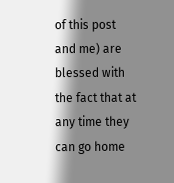of this post and me) are blessed with the fact that at any time they can go home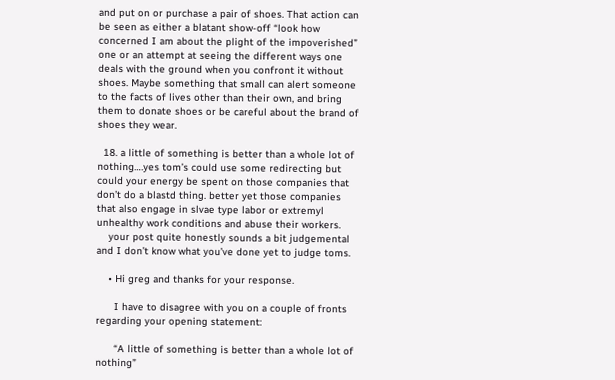and put on or purchase a pair of shoes. That action can be seen as either a blatant show-off “look how concerned I am about the plight of the impoverished” one or an attempt at seeing the different ways one deals with the ground when you confront it without shoes. Maybe something that small can alert someone to the facts of lives other than their own, and bring them to donate shoes or be careful about the brand of shoes they wear.

  18. a little of something is better than a whole lot of nothing….yes tom’s could use some redirecting but could your energy be spent on those companies that don’t do a blastd thing. better yet those companies that also engage in slvae type labor or extremyl unhealthy work conditions and abuse their workers.
    your post quite honestly sounds a bit judgemental and I don’t know what you’ve done yet to judge toms.

    • Hi greg and thanks for your response.

      I have to disagree with you on a couple of fronts regarding your opening statement:

      “A little of something is better than a whole lot of nothing”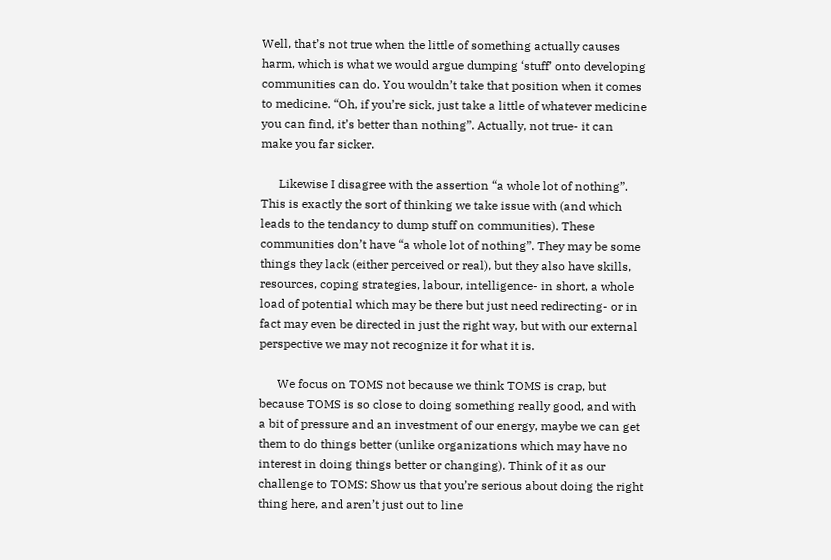Well, that’s not true when the little of something actually causes harm, which is what we would argue dumping ‘stuff’ onto developing communities can do. You wouldn’t take that position when it comes to medicine. “Oh, if you’re sick, just take a little of whatever medicine you can find, it’s better than nothing”. Actually, not true- it can make you far sicker.

      Likewise I disagree with the assertion “a whole lot of nothing”. This is exactly the sort of thinking we take issue with (and which leads to the tendancy to dump stuff on communities). These communities don’t have “a whole lot of nothing”. They may be some things they lack (either perceived or real), but they also have skills, resources, coping strategies, labour, intelligence- in short, a whole load of potential which may be there but just need redirecting- or in fact may even be directed in just the right way, but with our external perspective we may not recognize it for what it is.

      We focus on TOMS not because we think TOMS is crap, but because TOMS is so close to doing something really good, and with a bit of pressure and an investment of our energy, maybe we can get them to do things better (unlike organizations which may have no interest in doing things better or changing). Think of it as our challenge to TOMS: Show us that you’re serious about doing the right thing here, and aren’t just out to line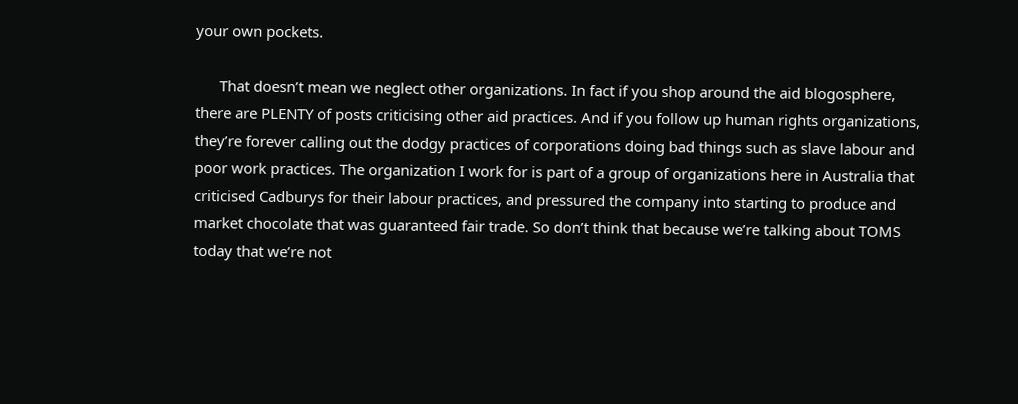your own pockets.

      That doesn’t mean we neglect other organizations. In fact if you shop around the aid blogosphere, there are PLENTY of posts criticising other aid practices. And if you follow up human rights organizations, they’re forever calling out the dodgy practices of corporations doing bad things such as slave labour and poor work practices. The organization I work for is part of a group of organizations here in Australia that criticised Cadburys for their labour practices, and pressured the company into starting to produce and market chocolate that was guaranteed fair trade. So don’t think that because we’re talking about TOMS today that we’re not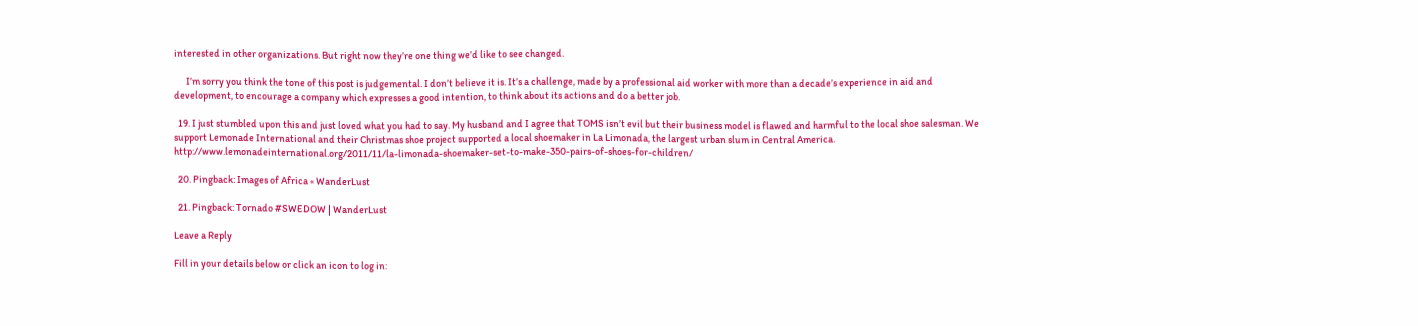interested in other organizations. But right now they’re one thing we’d like to see changed.

      I’m sorry you think the tone of this post is judgemental. I don’t believe it is. It’s a challenge, made by a professional aid worker with more than a decade’s experience in aid and development, to encourage a company which expresses a good intention, to think about its actions and do a better job.

  19. I just stumbled upon this and just loved what you had to say. My husband and I agree that TOMS isn’t evil but their business model is flawed and harmful to the local shoe salesman. We support Lemonade International and their Christmas shoe project supported a local shoemaker in La Limonada, the largest urban slum in Central America. http://www.lemonadeinternational.org/2011/11/la-limonada-shoemaker-set-to-make-350-pairs-of-shoes-for-children/

  20. Pingback: Images of Africa « WanderLust

  21. Pingback: Tornado #SWEDOW | WanderLust

Leave a Reply

Fill in your details below or click an icon to log in: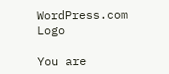WordPress.com Logo

You are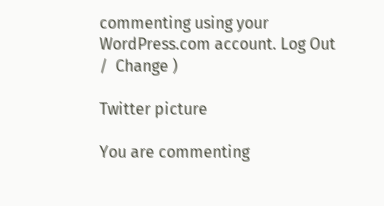commenting using your WordPress.com account. Log Out /  Change )

Twitter picture

You are commenting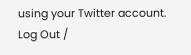using your Twitter account. Log Out /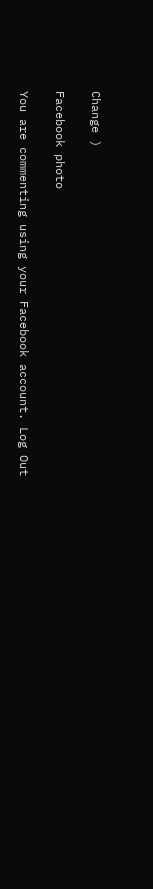Change )

Facebook photo

You are commenting using your Facebook account. Log Out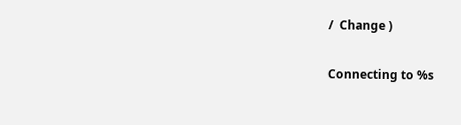/  Change )

Connecting to %s